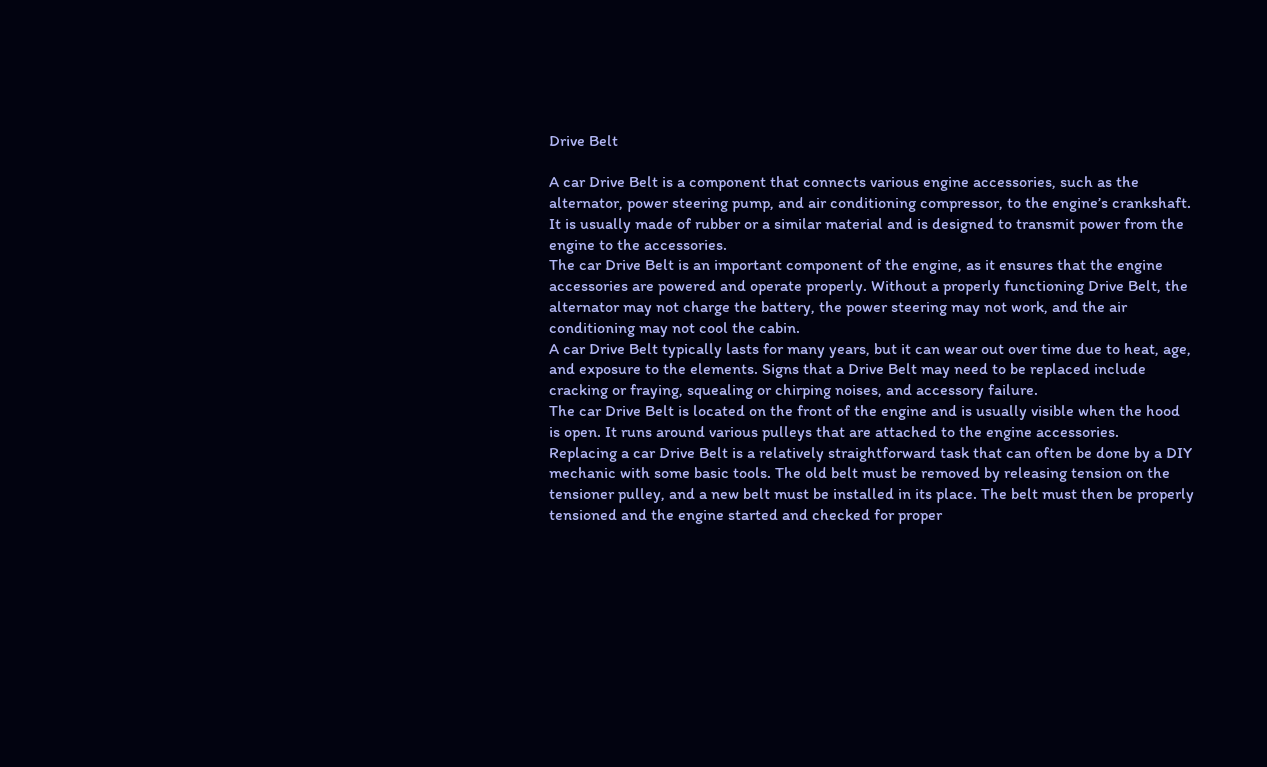Drive Belt

A car Drive Belt is a component that connects various engine accessories, such as the alternator, power steering pump, and air conditioning compressor, to the engine’s crankshaft. It is usually made of rubber or a similar material and is designed to transmit power from the engine to the accessories.
The car Drive Belt is an important component of the engine, as it ensures that the engine accessories are powered and operate properly. Without a properly functioning Drive Belt, the alternator may not charge the battery, the power steering may not work, and the air conditioning may not cool the cabin.
A car Drive Belt typically lasts for many years, but it can wear out over time due to heat, age, and exposure to the elements. Signs that a Drive Belt may need to be replaced include cracking or fraying, squealing or chirping noises, and accessory failure.
The car Drive Belt is located on the front of the engine and is usually visible when the hood is open. It runs around various pulleys that are attached to the engine accessories.
Replacing a car Drive Belt is a relatively straightforward task that can often be done by a DIY mechanic with some basic tools. The old belt must be removed by releasing tension on the tensioner pulley, and a new belt must be installed in its place. The belt must then be properly tensioned and the engine started and checked for proper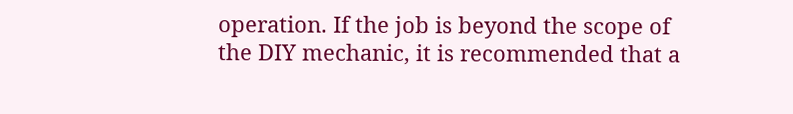operation. If the job is beyond the scope of the DIY mechanic, it is recommended that a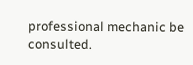professional mechanic be consulted.